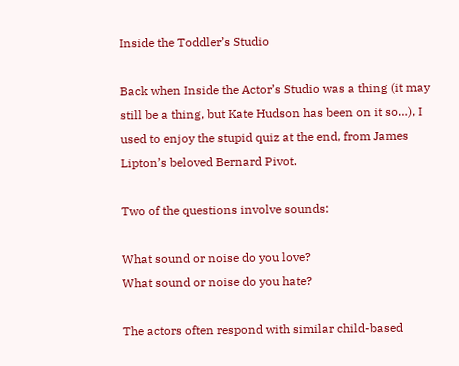Inside the Toddler’s Studio

Back when Inside the Actor’s Studio was a thing (it may still be a thing, but Kate Hudson has been on it so…), I used to enjoy the stupid quiz at the end, from James Lipton’s beloved Bernard Pivot.

Two of the questions involve sounds:

What sound or noise do you love?
What sound or noise do you hate?

The actors often respond with similar child-based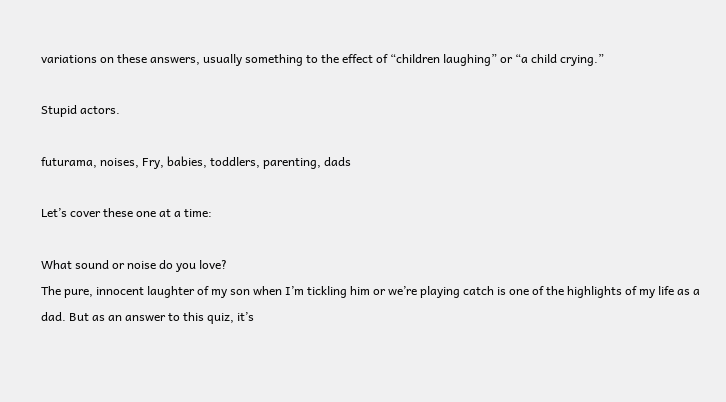variations on these answers, usually something to the effect of “children laughing” or “a child crying.”

Stupid actors.

futurama, noises, Fry, babies, toddlers, parenting, dads

Let’s cover these one at a time:

What sound or noise do you love?
The pure, innocent laughter of my son when I’m tickling him or we’re playing catch is one of the highlights of my life as a dad. But as an answer to this quiz, it’s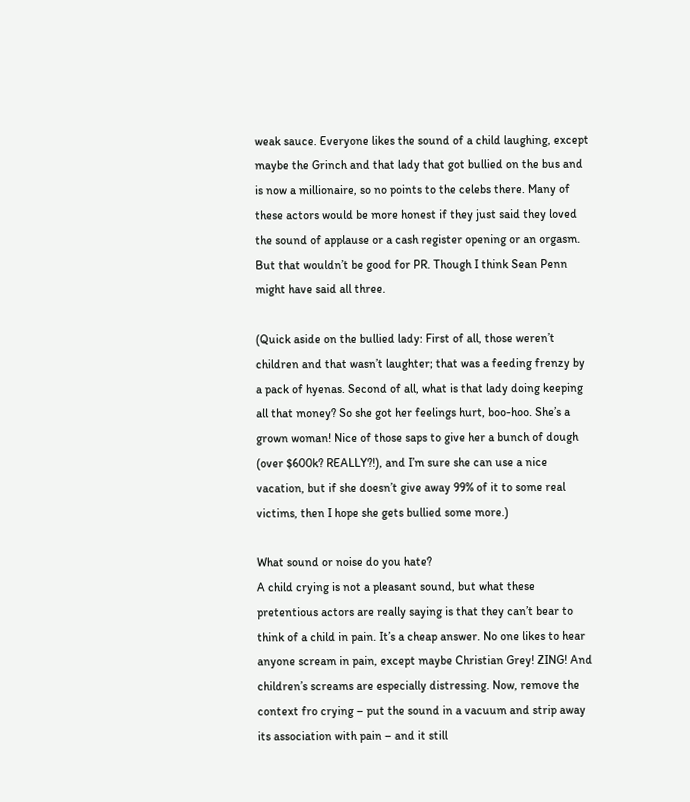weak sauce. Everyone likes the sound of a child laughing, except maybe the Grinch and that lady that got bullied on the bus and is now a millionaire, so no points to the celebs there. Many of these actors would be more honest if they just said they loved the sound of applause or a cash register opening or an orgasm. But that wouldn’t be good for PR. Though I think Sean Penn might have said all three.

(Quick aside on the bullied lady: First of all, those weren’t children and that wasn’t laughter; that was a feeding frenzy by a pack of hyenas. Second of all, what is that lady doing keeping all that money? So she got her feelings hurt, boo-hoo. She’s a grown woman! Nice of those saps to give her a bunch of dough (over $600k? REALLY?!), and I’m sure she can use a nice vacation, but if she doesn’t give away 99% of it to some real victims, then I hope she gets bullied some more.)

What sound or noise do you hate?
A child crying is not a pleasant sound, but what these pretentious actors are really saying is that they can’t bear to think of a child in pain. It’s a cheap answer. No one likes to hear anyone scream in pain, except maybe Christian Grey! ZING! And children’s screams are especially distressing. Now, remove the context fro crying – put the sound in a vacuum and strip away its association with pain – and it still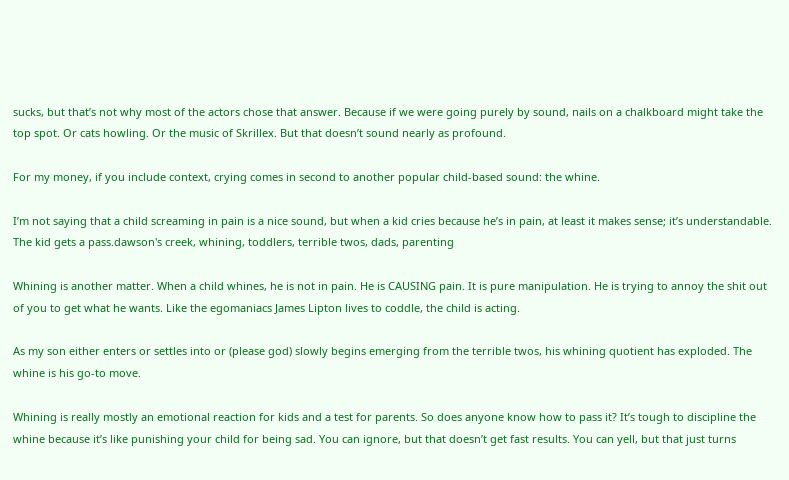sucks, but that’s not why most of the actors chose that answer. Because if we were going purely by sound, nails on a chalkboard might take the top spot. Or cats howling. Or the music of Skrillex. But that doesn’t sound nearly as profound.

For my money, if you include context, crying comes in second to another popular child-based sound: the whine.

I’m not saying that a child screaming in pain is a nice sound, but when a kid cries because he’s in pain, at least it makes sense; it’s understandable. The kid gets a pass.dawson's creek, whining, toddlers, terrible twos, dads, parenting

Whining is another matter. When a child whines, he is not in pain. He is CAUSING pain. It is pure manipulation. He is trying to annoy the shit out of you to get what he wants. Like the egomaniacs James Lipton lives to coddle, the child is acting.

As my son either enters or settles into or (please god) slowly begins emerging from the terrible twos, his whining quotient has exploded. The whine is his go-to move.

Whining is really mostly an emotional reaction for kids and a test for parents. So does anyone know how to pass it? It’s tough to discipline the whine because it’s like punishing your child for being sad. You can ignore, but that doesn’t get fast results. You can yell, but that just turns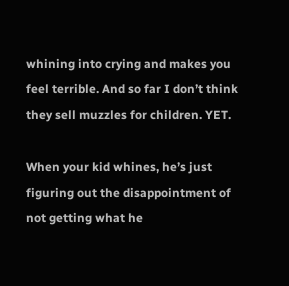whining into crying and makes you feel terrible. And so far I don’t think they sell muzzles for children. YET.

When your kid whines, he’s just figuring out the disappointment of not getting what he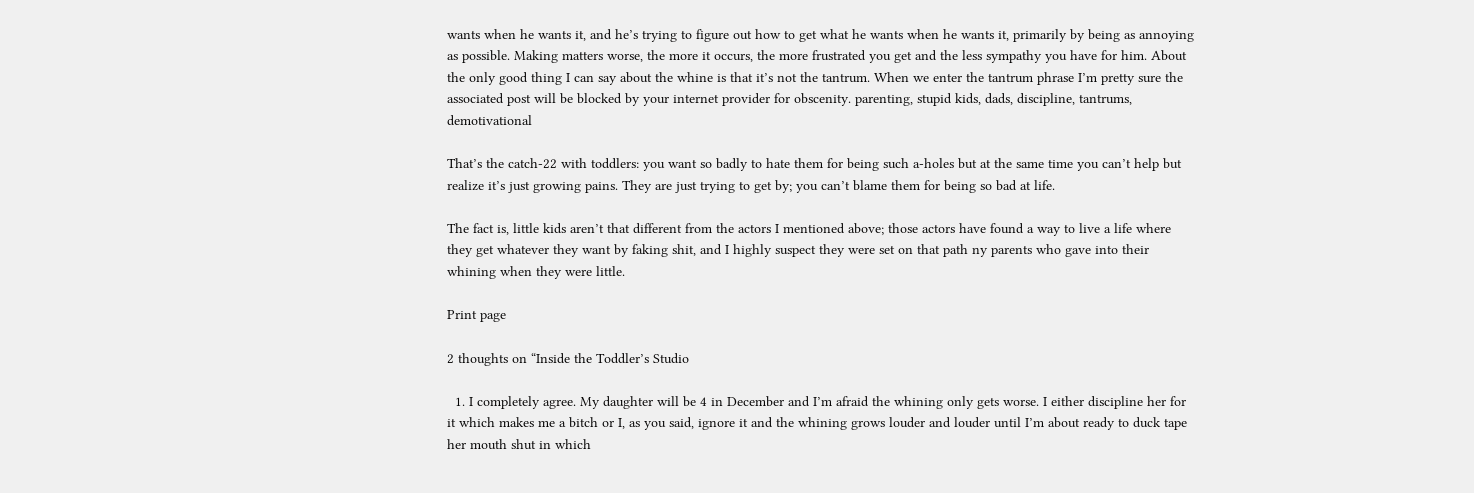wants when he wants it, and he’s trying to figure out how to get what he wants when he wants it, primarily by being as annoying as possible. Making matters worse, the more it occurs, the more frustrated you get and the less sympathy you have for him. About the only good thing I can say about the whine is that it’s not the tantrum. When we enter the tantrum phrase I’m pretty sure the associated post will be blocked by your internet provider for obscenity. parenting, stupid kids, dads, discipline, tantrums, demotivational

That’s the catch-22 with toddlers: you want so badly to hate them for being such a-holes but at the same time you can’t help but realize it’s just growing pains. They are just trying to get by; you can’t blame them for being so bad at life.

The fact is, little kids aren’t that different from the actors I mentioned above; those actors have found a way to live a life where they get whatever they want by faking shit, and I highly suspect they were set on that path ny parents who gave into their whining when they were little.

Print page

2 thoughts on “Inside the Toddler’s Studio

  1. I completely agree. My daughter will be 4 in December and I’m afraid the whining only gets worse. I either discipline her for it which makes me a bitch or I, as you said, ignore it and the whining grows louder and louder until I’m about ready to duck tape her mouth shut in which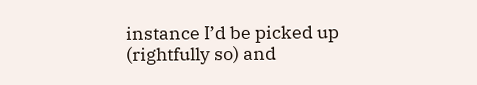instance I’d be picked up (rightfully so) and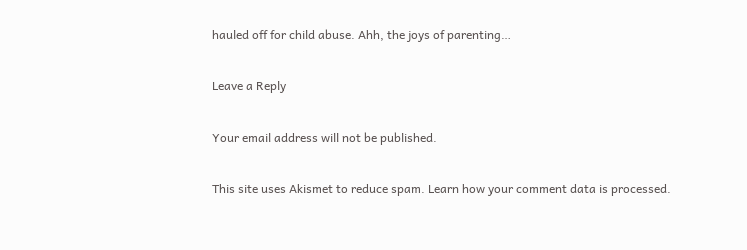hauled off for child abuse. Ahh, the joys of parenting…

Leave a Reply

Your email address will not be published.

This site uses Akismet to reduce spam. Learn how your comment data is processed.